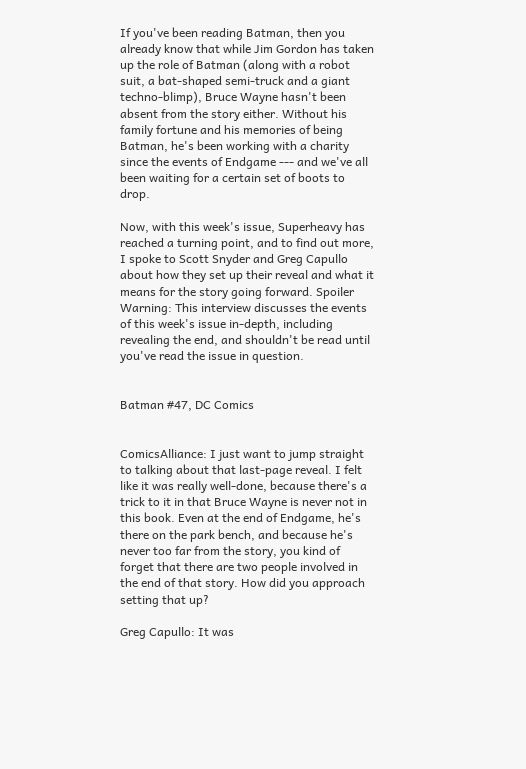If you've been reading Batman, then you already know that while Jim Gordon has taken up the role of Batman (along with a robot suit, a bat-shaped semi-truck and a giant techno-blimp), Bruce Wayne hasn't been absent from the story either. Without his family fortune and his memories of being Batman, he's been working with a charity since the events of Endgame --- and we've all been waiting for a certain set of boots to drop.

Now, with this week's issue, Superheavy has reached a turning point, and to find out more, I spoke to Scott Snyder and Greg Capullo about how they set up their reveal and what it means for the story going forward. Spoiler Warning: This interview discusses the events of this week's issue in-depth, including revealing the end, and shouldn't be read until you've read the issue in question.


Batman #47, DC Comics


ComicsAlliance: I just want to jump straight to talking about that last-page reveal. I felt like it was really well-done, because there's a trick to it in that Bruce Wayne is never not in this book. Even at the end of Endgame, he's there on the park bench, and because he's never too far from the story, you kind of forget that there are two people involved in the end of that story. How did you approach setting that up?

Greg Capullo: It was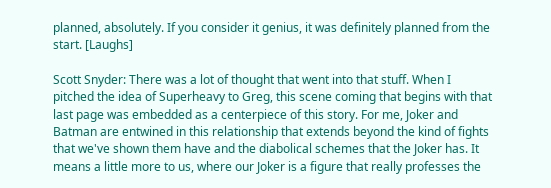planned, absolutely. If you consider it genius, it was definitely planned from the start. [Laughs]

Scott Snyder: There was a lot of thought that went into that stuff. When I pitched the idea of Superheavy to Greg, this scene coming that begins with that last page was embedded as a centerpiece of this story. For me, Joker and Batman are entwined in this relationship that extends beyond the kind of fights that we've shown them have and the diabolical schemes that the Joker has. It means a little more to us, where our Joker is a figure that really professes the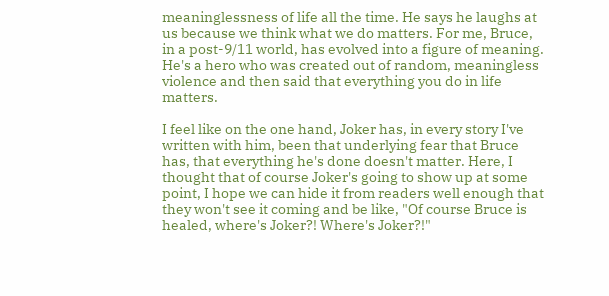meaninglessness of life all the time. He says he laughs at us because we think what we do matters. For me, Bruce, in a post-9/11 world, has evolved into a figure of meaning. He's a hero who was created out of random, meaningless violence and then said that everything you do in life matters.

I feel like on the one hand, Joker has, in every story I've written with him, been that underlying fear that Bruce has, that everything he's done doesn't matter. Here, I thought that of course Joker's going to show up at some point, I hope we can hide it from readers well enough that they won't see it coming and be like, "Of course Bruce is healed, where's Joker?! Where's Joker?!"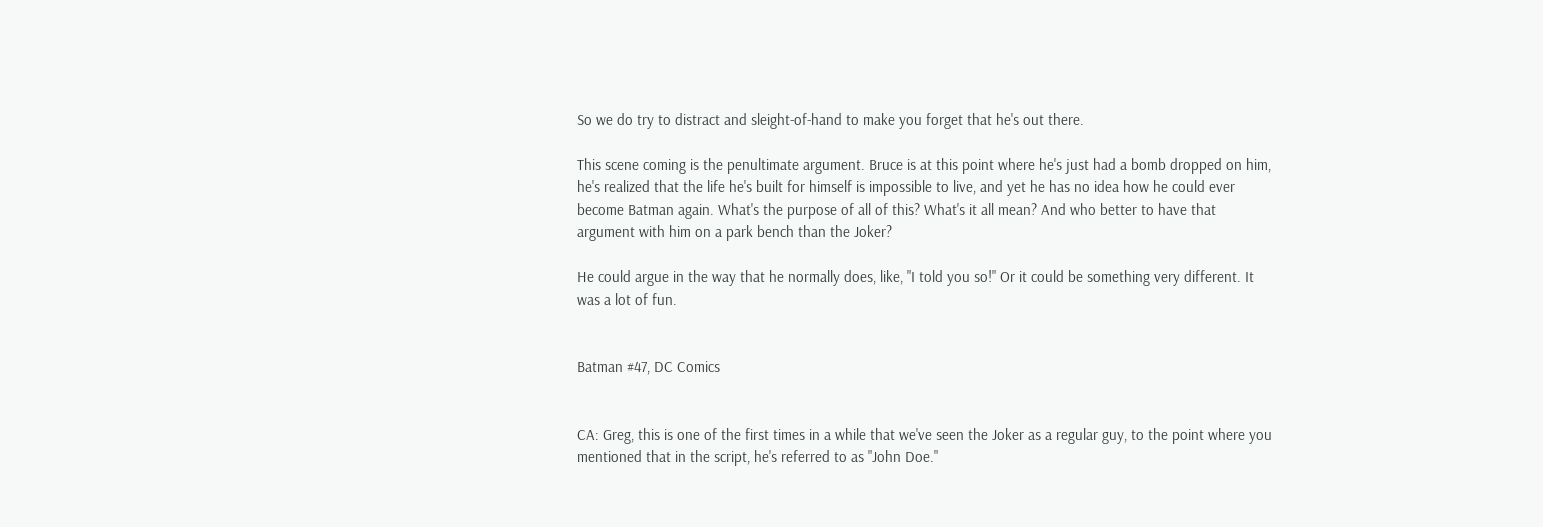So we do try to distract and sleight-of-hand to make you forget that he's out there.

This scene coming is the penultimate argument. Bruce is at this point where he's just had a bomb dropped on him, he's realized that the life he's built for himself is impossible to live, and yet he has no idea how he could ever become Batman again. What's the purpose of all of this? What's it all mean? And who better to have that argument with him on a park bench than the Joker?

He could argue in the way that he normally does, like, "I told you so!" Or it could be something very different. It was a lot of fun.


Batman #47, DC Comics


CA: Greg, this is one of the first times in a while that we've seen the Joker as a regular guy, to the point where you mentioned that in the script, he's referred to as "John Doe."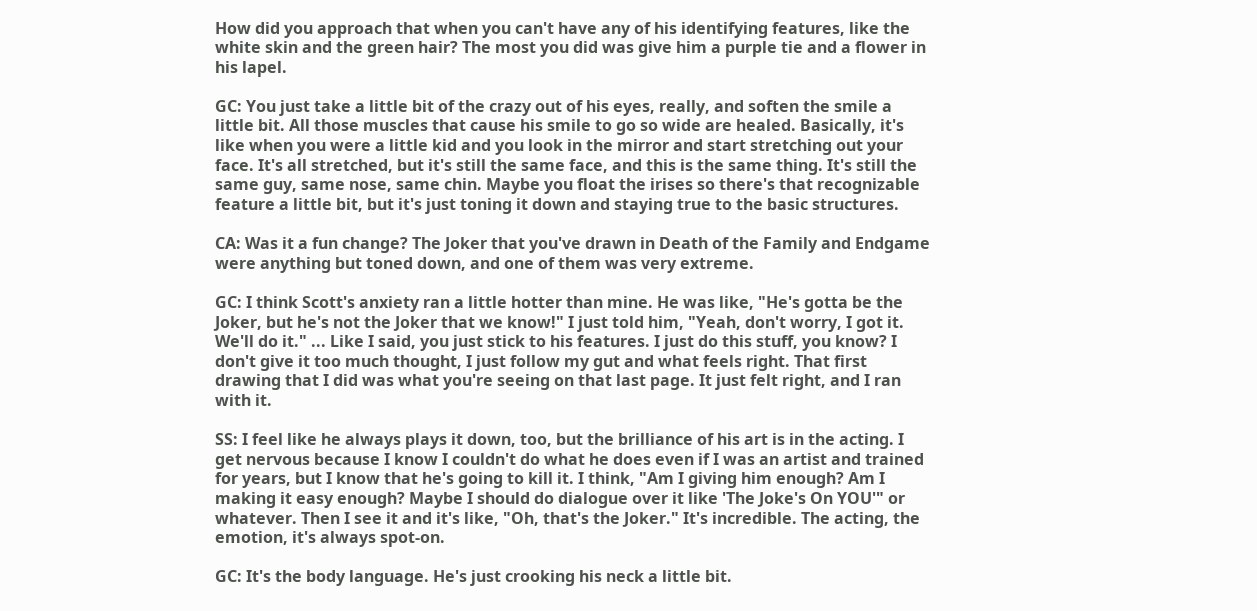How did you approach that when you can't have any of his identifying features, like the white skin and the green hair? The most you did was give him a purple tie and a flower in his lapel.

GC: You just take a little bit of the crazy out of his eyes, really, and soften the smile a little bit. All those muscles that cause his smile to go so wide are healed. Basically, it's like when you were a little kid and you look in the mirror and start stretching out your face. It's all stretched, but it's still the same face, and this is the same thing. It's still the same guy, same nose, same chin. Maybe you float the irises so there's that recognizable feature a little bit, but it's just toning it down and staying true to the basic structures.

CA: Was it a fun change? The Joker that you've drawn in Death of the Family and Endgame were anything but toned down, and one of them was very extreme.

GC: I think Scott's anxiety ran a little hotter than mine. He was like, "He's gotta be the Joker, but he's not the Joker that we know!" I just told him, "Yeah, don't worry, I got it. We'll do it." ... Like I said, you just stick to his features. I just do this stuff, you know? I don't give it too much thought, I just follow my gut and what feels right. That first drawing that I did was what you're seeing on that last page. It just felt right, and I ran with it.

SS: I feel like he always plays it down, too, but the brilliance of his art is in the acting. I get nervous because I know I couldn't do what he does even if I was an artist and trained for years, but I know that he's going to kill it. I think, "Am I giving him enough? Am I making it easy enough? Maybe I should do dialogue over it like 'The Joke's On YOU'" or whatever. Then I see it and it's like, "Oh, that's the Joker." It's incredible. The acting, the emotion, it's always spot-on.

GC: It's the body language. He's just crooking his neck a little bit.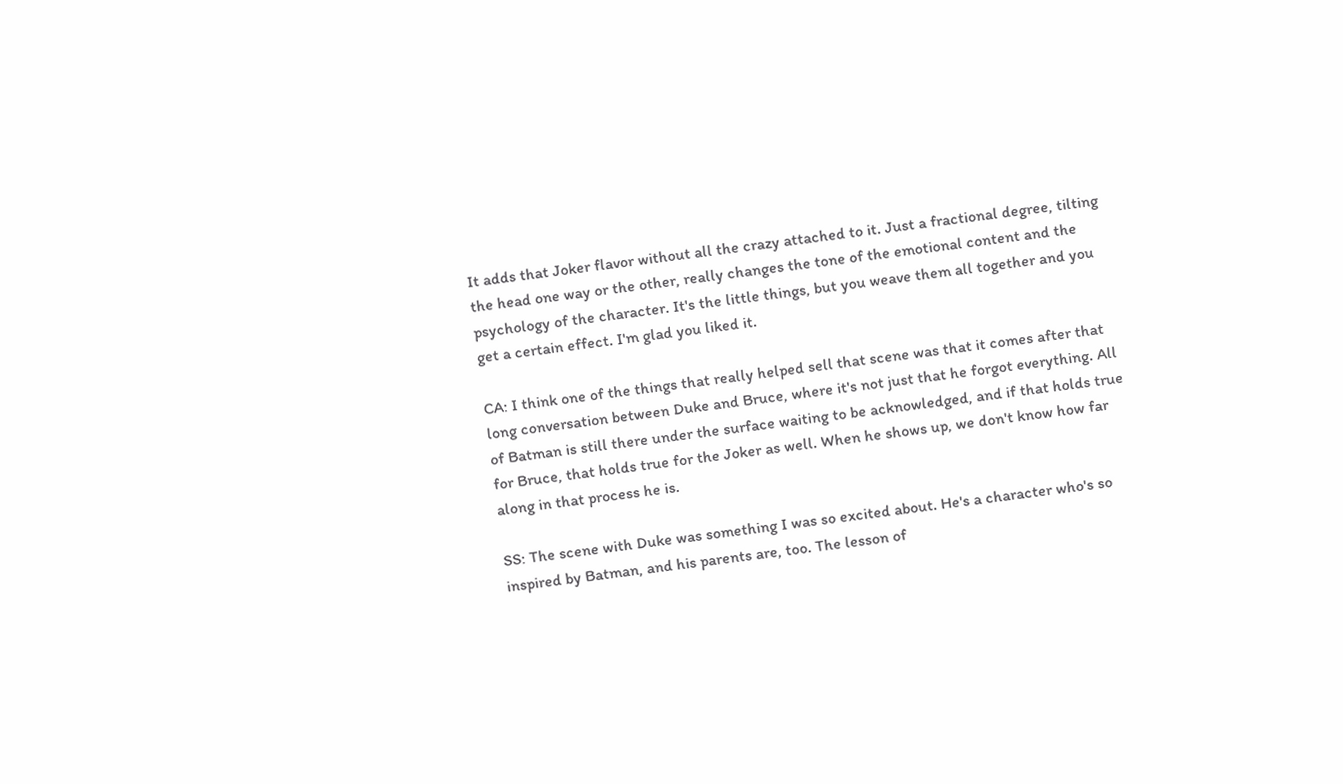It adds that Joker flavor without all the crazy attached to it. Just a fractional degree, tilting the head one way or the other, really changes the tone of the emotional content and the psychology of the character. It's the little things, but you weave them all together and you get a certain effect. I'm glad you liked it.

CA: I think one of the things that really helped sell that scene was that it comes after that long conversation between Duke and Bruce, where it's not just that he forgot everything. All of Batman is still there under the surface waiting to be acknowledged, and if that holds true for Bruce, that holds true for the Joker as well. When he shows up, we don't know how far along in that process he is.

SS: The scene with Duke was something I was so excited about. He's a character who's so inspired by Batman, and his parents are, too. The lesson of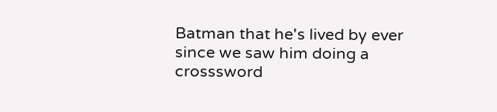Batman that he's lived by ever since we saw him doing a crosssword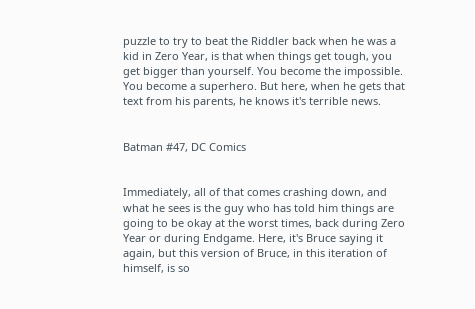puzzle to try to beat the Riddler back when he was a kid in Zero Year, is that when things get tough, you get bigger than yourself. You become the impossible. You become a superhero. But here, when he gets that text from his parents, he knows it's terrible news.


Batman #47, DC Comics


Immediately, all of that comes crashing down, and what he sees is the guy who has told him things are going to be okay at the worst times, back during Zero Year or during Endgame. Here, it's Bruce saying it again, but this version of Bruce, in this iteration of himself, is so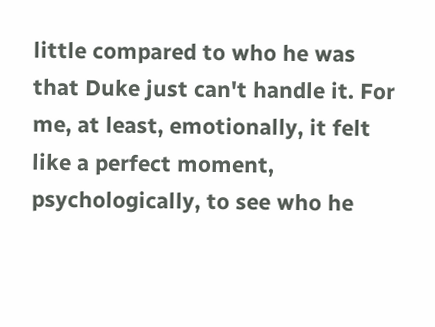little compared to who he was that Duke just can't handle it. For me, at least, emotionally, it felt like a perfect moment, psychologically, to see who he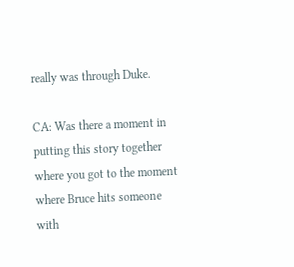really was through Duke.

CA: Was there a moment in putting this story together where you got to the moment where Bruce hits someone with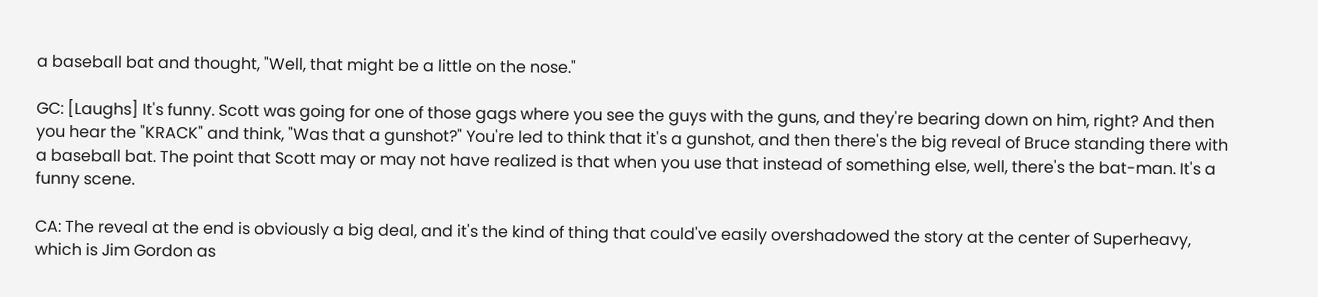a baseball bat and thought, "Well, that might be a little on the nose."

GC: [Laughs] It's funny. Scott was going for one of those gags where you see the guys with the guns, and they're bearing down on him, right? And then you hear the "KRACK" and think, "Was that a gunshot?" You're led to think that it's a gunshot, and then there's the big reveal of Bruce standing there with a baseball bat. The point that Scott may or may not have realized is that when you use that instead of something else, well, there's the bat-man. It's a funny scene.

CA: The reveal at the end is obviously a big deal, and it's the kind of thing that could've easily overshadowed the story at the center of Superheavy, which is Jim Gordon as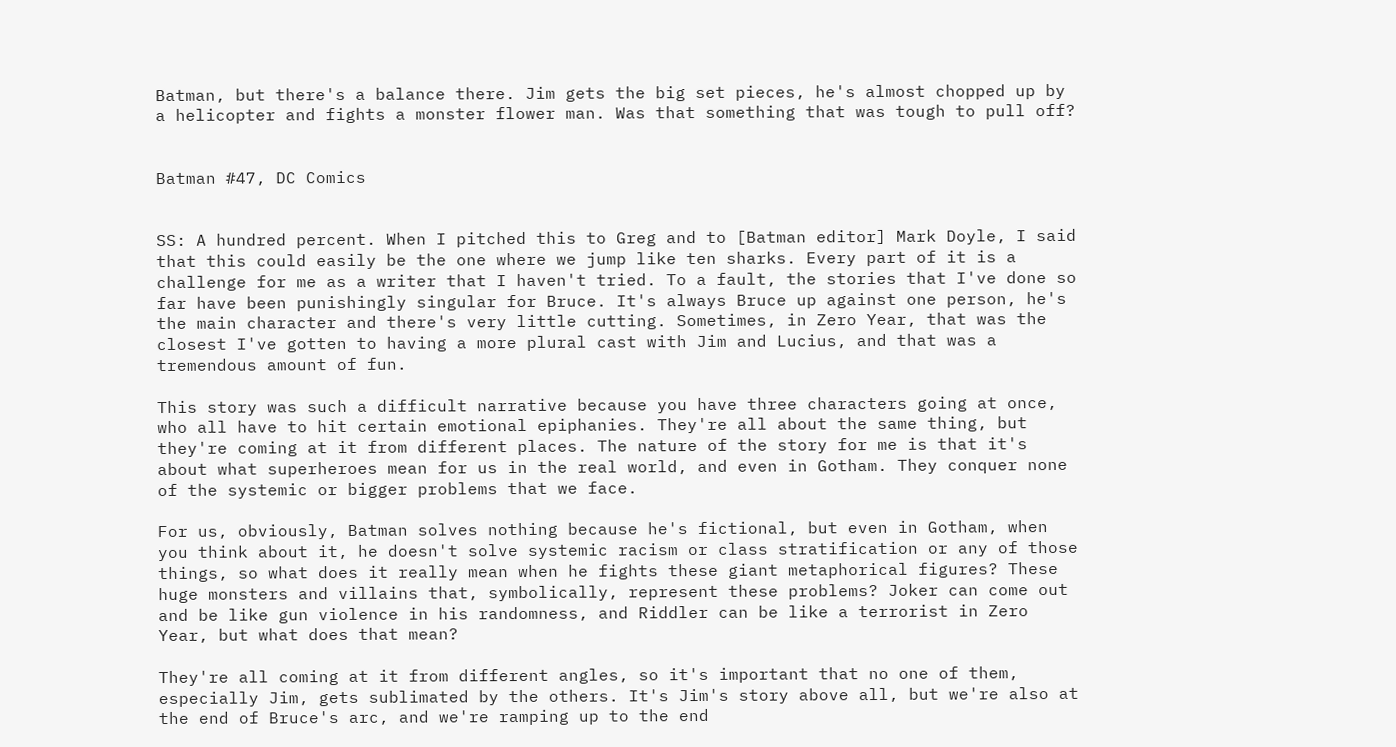Batman, but there's a balance there. Jim gets the big set pieces, he's almost chopped up by a helicopter and fights a monster flower man. Was that something that was tough to pull off?


Batman #47, DC Comics


SS: A hundred percent. When I pitched this to Greg and to [Batman editor] Mark Doyle, I said that this could easily be the one where we jump like ten sharks. Every part of it is a challenge for me as a writer that I haven't tried. To a fault, the stories that I've done so far have been punishingly singular for Bruce. It's always Bruce up against one person, he's the main character and there's very little cutting. Sometimes, in Zero Year, that was the closest I've gotten to having a more plural cast with Jim and Lucius, and that was a tremendous amount of fun.

This story was such a difficult narrative because you have three characters going at once, who all have to hit certain emotional epiphanies. They're all about the same thing, but they're coming at it from different places. The nature of the story for me is that it's about what superheroes mean for us in the real world, and even in Gotham. They conquer none of the systemic or bigger problems that we face.

For us, obviously, Batman solves nothing because he's fictional, but even in Gotham, when you think about it, he doesn't solve systemic racism or class stratification or any of those things, so what does it really mean when he fights these giant metaphorical figures? These huge monsters and villains that, symbolically, represent these problems? Joker can come out and be like gun violence in his randomness, and Riddler can be like a terrorist in Zero Year, but what does that mean?

They're all coming at it from different angles, so it's important that no one of them, especially Jim, gets sublimated by the others. It's Jim's story above all, but we're also at the end of Bruce's arc, and we're ramping up to the end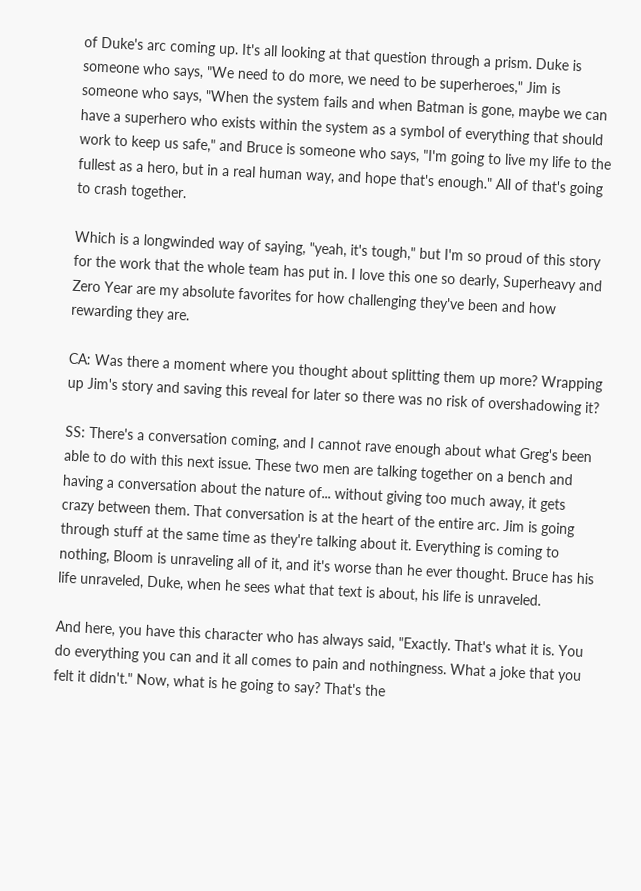of Duke's arc coming up. It's all looking at that question through a prism. Duke is someone who says, "We need to do more, we need to be superheroes," Jim is someone who says, "When the system fails and when Batman is gone, maybe we can have a superhero who exists within the system as a symbol of everything that should work to keep us safe," and Bruce is someone who says, "I'm going to live my life to the fullest as a hero, but in a real human way, and hope that's enough." All of that's going to crash together.

Which is a longwinded way of saying, "yeah, it's tough," but I'm so proud of this story for the work that the whole team has put in. I love this one so dearly, Superheavy and Zero Year are my absolute favorites for how challenging they've been and how rewarding they are.

CA: Was there a moment where you thought about splitting them up more? Wrapping up Jim's story and saving this reveal for later so there was no risk of overshadowing it?

SS: There's a conversation coming, and I cannot rave enough about what Greg's been able to do with this next issue. These two men are talking together on a bench and having a conversation about the nature of... without giving too much away, it gets crazy between them. That conversation is at the heart of the entire arc. Jim is going through stuff at the same time as they're talking about it. Everything is coming to nothing, Bloom is unraveling all of it, and it's worse than he ever thought. Bruce has his life unraveled, Duke, when he sees what that text is about, his life is unraveled.

And here, you have this character who has always said, "Exactly. That's what it is. You do everything you can and it all comes to pain and nothingness. What a joke that you felt it didn't." Now, what is he going to say? That's the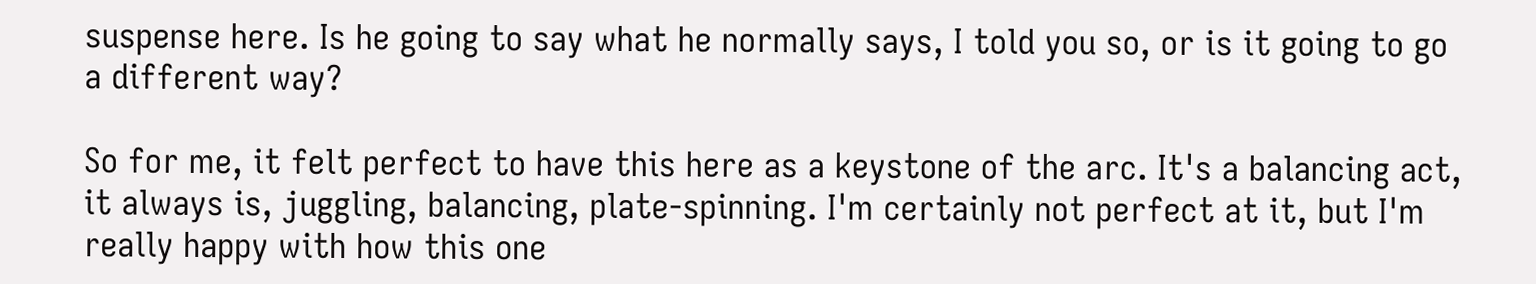suspense here. Is he going to say what he normally says, I told you so, or is it going to go a different way?

So for me, it felt perfect to have this here as a keystone of the arc. It's a balancing act, it always is, juggling, balancing, plate-spinning. I'm certainly not perfect at it, but I'm really happy with how this one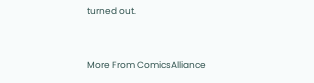turned out.


More From ComicsAlliance